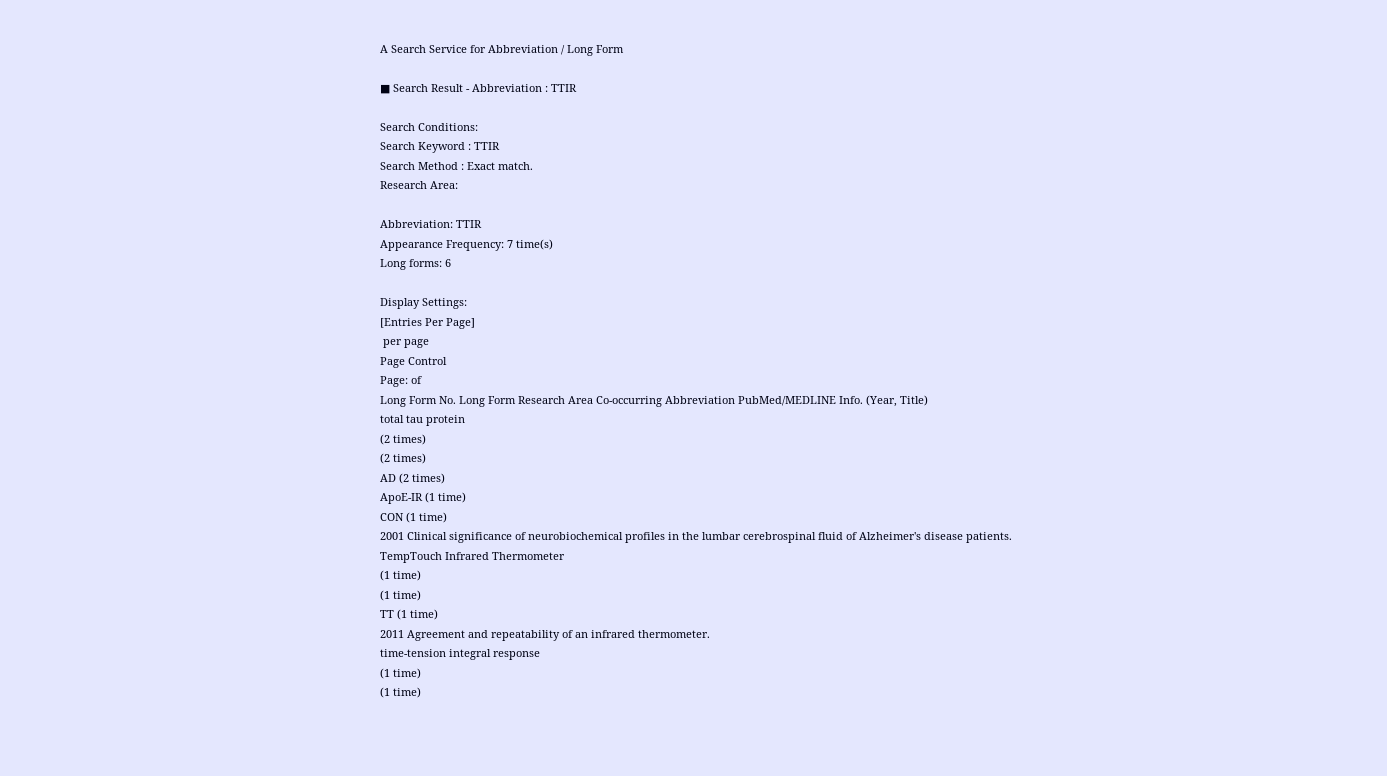A Search Service for Abbreviation / Long Form

■ Search Result - Abbreviation : TTIR

Search Conditions:
Search Keyword : TTIR
Search Method : Exact match.
Research Area:

Abbreviation: TTIR
Appearance Frequency: 7 time(s)
Long forms: 6

Display Settings:
[Entries Per Page]
 per page
Page Control
Page: of
Long Form No. Long Form Research Area Co-occurring Abbreviation PubMed/MEDLINE Info. (Year, Title)
total tau protein
(2 times)
(2 times)
AD (2 times)
ApoE-IR (1 time)
CON (1 time)
2001 Clinical significance of neurobiochemical profiles in the lumbar cerebrospinal fluid of Alzheimer's disease patients.
TempTouch Infrared Thermometer
(1 time)
(1 time)
TT (1 time)
2011 Agreement and repeatability of an infrared thermometer.
time-tension integral response
(1 time)
(1 time)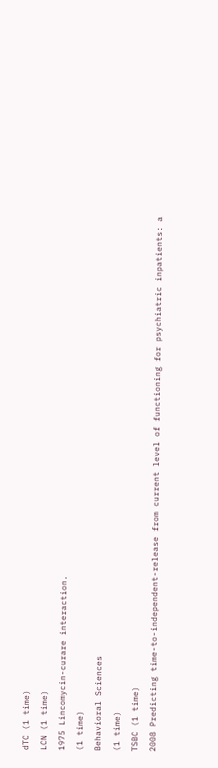dTC (1 time)
LCN (1 time)
1975 Lincomycin-curare interaction.
(1 time)
Behavioral Sciences
(1 time)
TSBC (1 time)
2008 Predicting time-to-independent-release from current level of functioning for psychiatric inpatients: a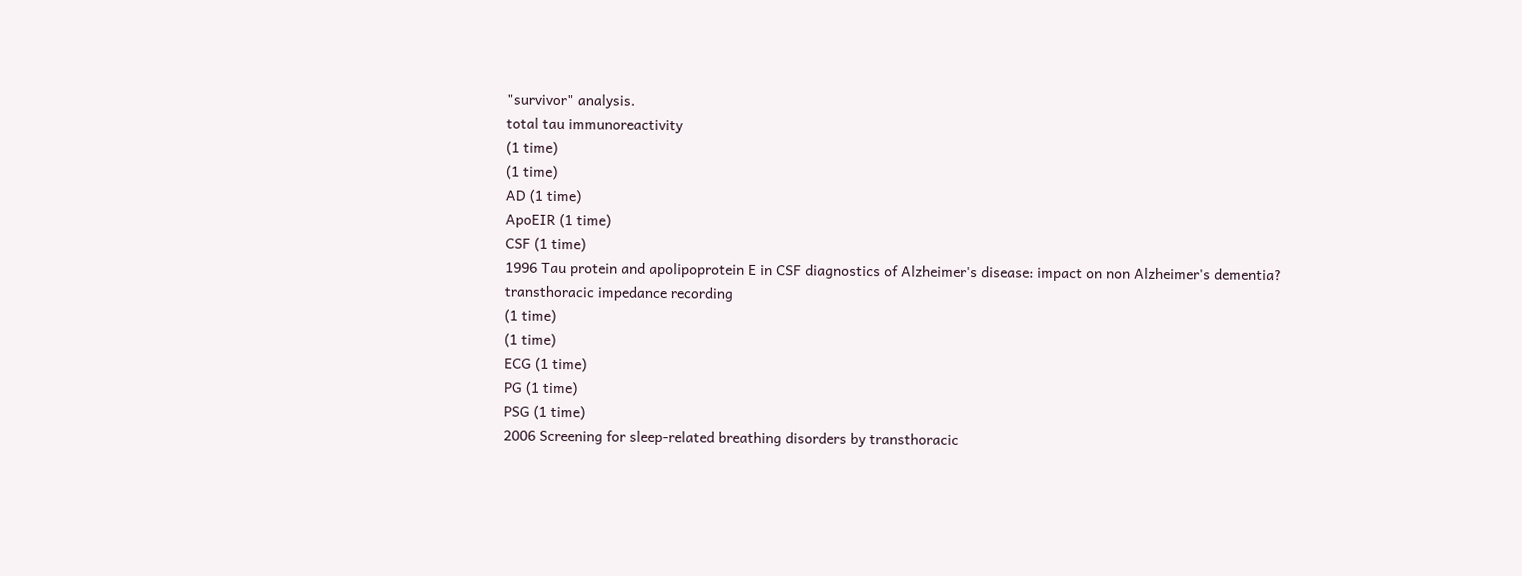"survivor" analysis.
total tau immunoreactivity
(1 time)
(1 time)
AD (1 time)
ApoEIR (1 time)
CSF (1 time)
1996 Tau protein and apolipoprotein E in CSF diagnostics of Alzheimer's disease: impact on non Alzheimer's dementia?
transthoracic impedance recording
(1 time)
(1 time)
ECG (1 time)
PG (1 time)
PSG (1 time)
2006 Screening for sleep-related breathing disorders by transthoracic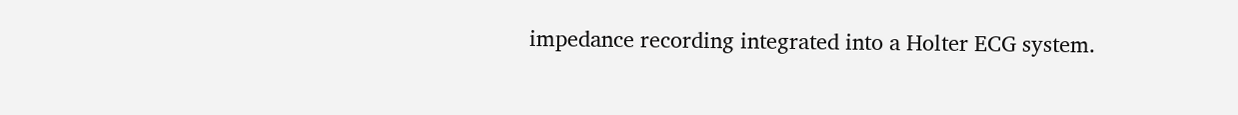impedance recording integrated into a Holter ECG system.